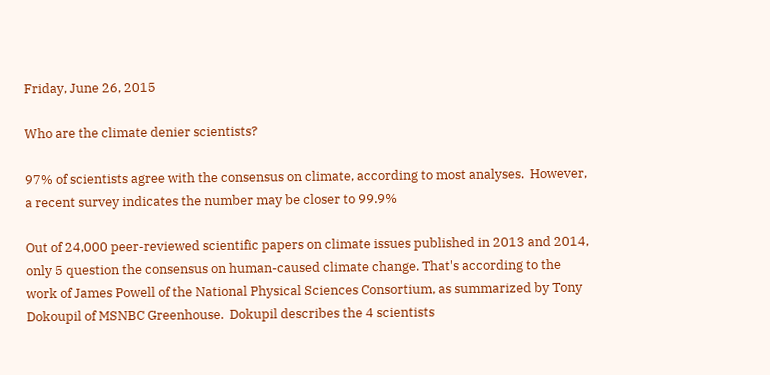Friday, June 26, 2015

Who are the climate denier scientists?

97% of scientists agree with the consensus on climate, according to most analyses.  However, a recent survey indicates the number may be closer to 99.9%

Out of 24,000 peer-reviewed scientific papers on climate issues published in 2013 and 2014, only 5 question the consensus on human-caused climate change. That's according to the work of James Powell of the National Physical Sciences Consortium, as summarized by Tony Dokoupil of MSNBC Greenhouse.  Dokupil describes the 4 scientists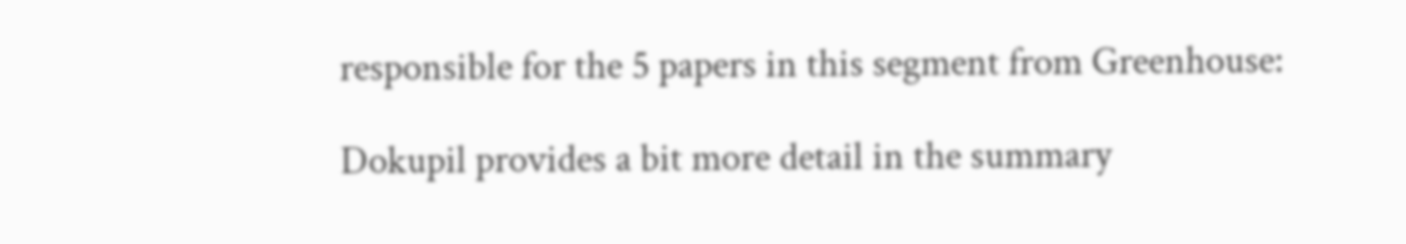responsible for the 5 papers in this segment from Greenhouse:

Dokupil provides a bit more detail in the summary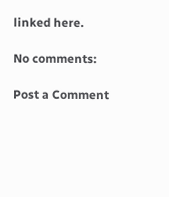linked here.

No comments:

Post a Comment